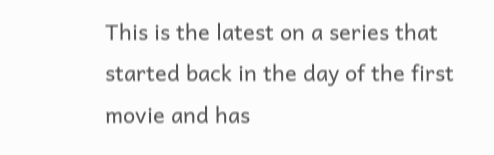This is the latest on a series that started back in the day of the first movie and has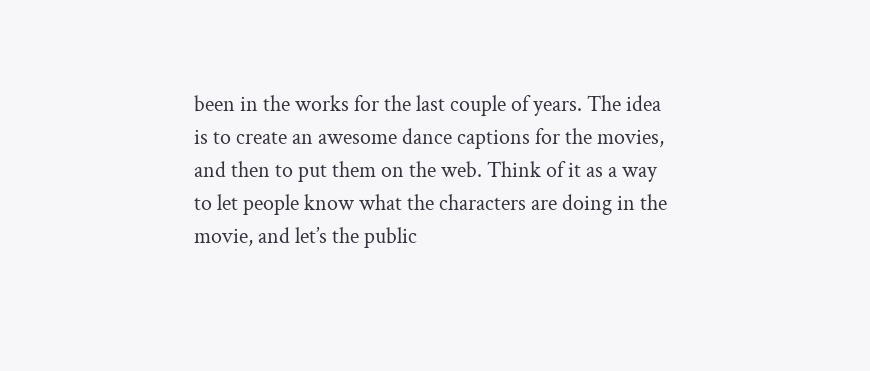been in the works for the last couple of years. The idea is to create an awesome dance captions for the movies, and then to put them on the web. Think of it as a way to let people know what the characters are doing in the movie, and let’s the public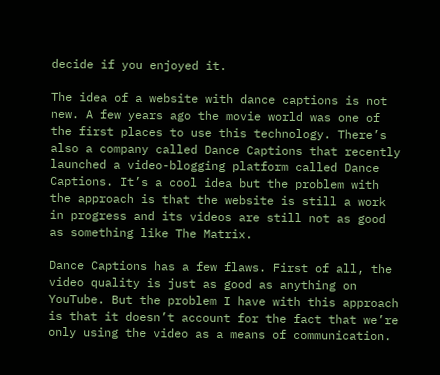decide if you enjoyed it.

The idea of a website with dance captions is not new. A few years ago the movie world was one of the first places to use this technology. There’s also a company called Dance Captions that recently launched a video-blogging platform called Dance Captions. It’s a cool idea but the problem with the approach is that the website is still a work in progress and its videos are still not as good as something like The Matrix.

Dance Captions has a few flaws. First of all, the video quality is just as good as anything on YouTube. But the problem I have with this approach is that it doesn’t account for the fact that we’re only using the video as a means of communication.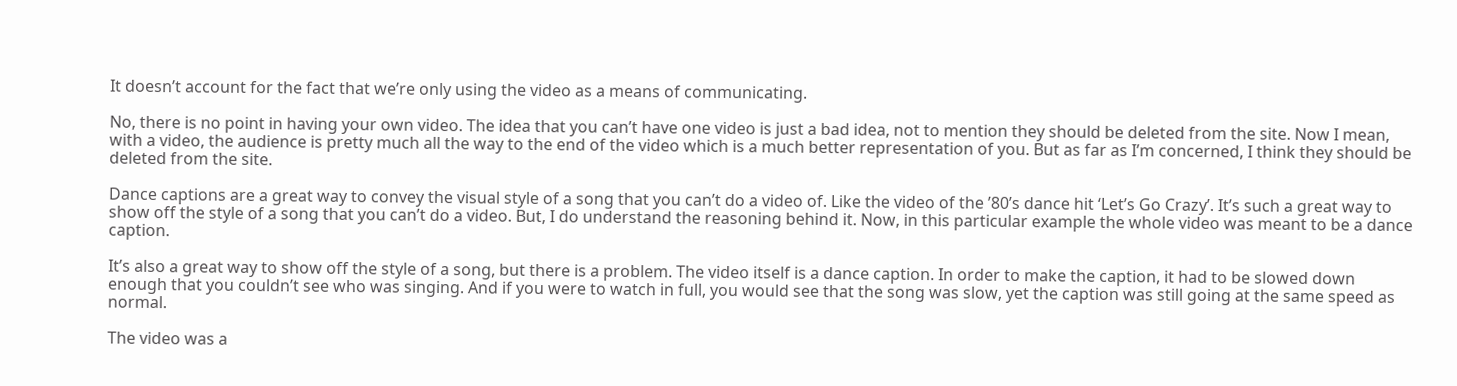It doesn’t account for the fact that we’re only using the video as a means of communicating.

No, there is no point in having your own video. The idea that you can’t have one video is just a bad idea, not to mention they should be deleted from the site. Now I mean, with a video, the audience is pretty much all the way to the end of the video which is a much better representation of you. But as far as I’m concerned, I think they should be deleted from the site.

Dance captions are a great way to convey the visual style of a song that you can’t do a video of. Like the video of the ’80’s dance hit ‘Let’s Go Crazy’. It’s such a great way to show off the style of a song that you can’t do a video. But, I do understand the reasoning behind it. Now, in this particular example the whole video was meant to be a dance caption.

It’s also a great way to show off the style of a song, but there is a problem. The video itself is a dance caption. In order to make the caption, it had to be slowed down enough that you couldn’t see who was singing. And if you were to watch in full, you would see that the song was slow, yet the caption was still going at the same speed as normal.

The video was a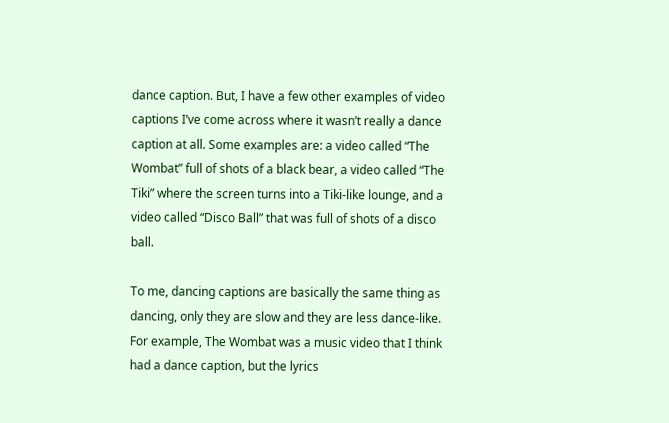dance caption. But, I have a few other examples of video captions I’ve come across where it wasn’t really a dance caption at all. Some examples are: a video called “The Wombat” full of shots of a black bear, a video called “The Tiki” where the screen turns into a Tiki-like lounge, and a video called “Disco Ball” that was full of shots of a disco ball.

To me, dancing captions are basically the same thing as dancing, only they are slow and they are less dance-like. For example, The Wombat was a music video that I think had a dance caption, but the lyrics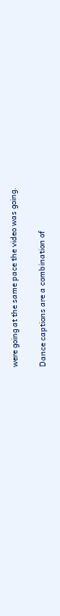were going at the same pace the video was going.

Dance captions are a combination of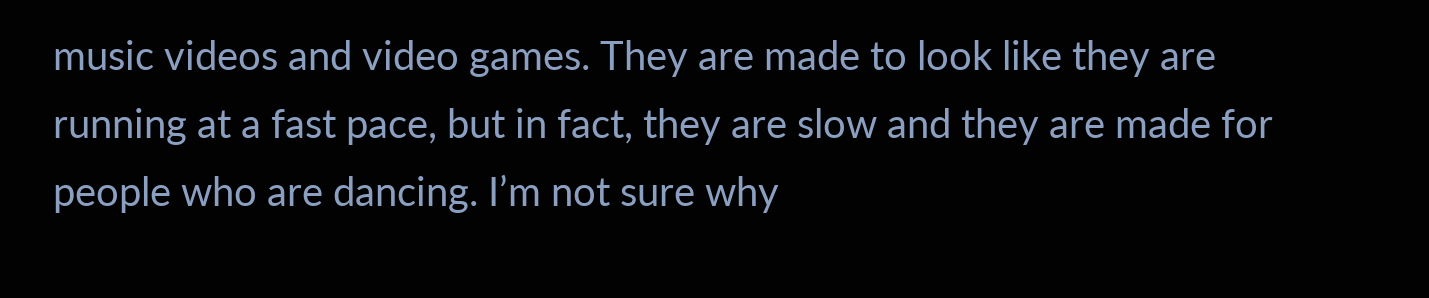music videos and video games. They are made to look like they are running at a fast pace, but in fact, they are slow and they are made for people who are dancing. I’m not sure why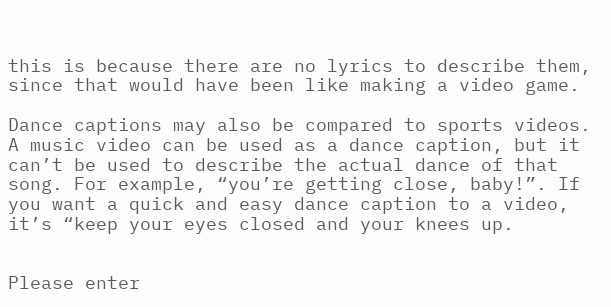this is because there are no lyrics to describe them, since that would have been like making a video game.

Dance captions may also be compared to sports videos. A music video can be used as a dance caption, but it can’t be used to describe the actual dance of that song. For example, “you’re getting close, baby!”. If you want a quick and easy dance caption to a video, it’s “keep your eyes closed and your knees up.


Please enter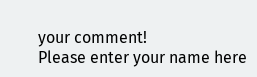your comment!
Please enter your name here